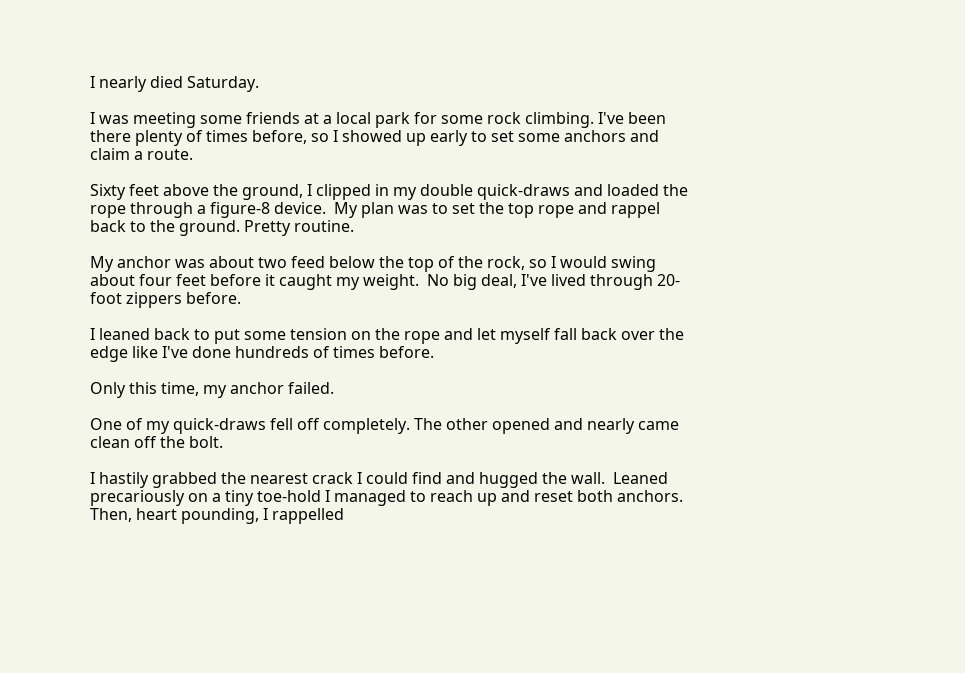I nearly died Saturday.

I was meeting some friends at a local park for some rock climbing. I've been there plenty of times before, so I showed up early to set some anchors and claim a route.

Sixty feet above the ground, I clipped in my double quick-draws and loaded the rope through a figure-8 device.  My plan was to set the top rope and rappel back to the ground. Pretty routine.

My anchor was about two feed below the top of the rock, so I would swing about four feet before it caught my weight.  No big deal, I've lived through 20-foot zippers before.

I leaned back to put some tension on the rope and let myself fall back over the edge like I've done hundreds of times before.

Only this time, my anchor failed.

One of my quick-draws fell off completely. The other opened and nearly came clean off the bolt.

I hastily grabbed the nearest crack I could find and hugged the wall.  Leaned precariously on a tiny toe-hold I managed to reach up and reset both anchors.  Then, heart pounding, I rappelled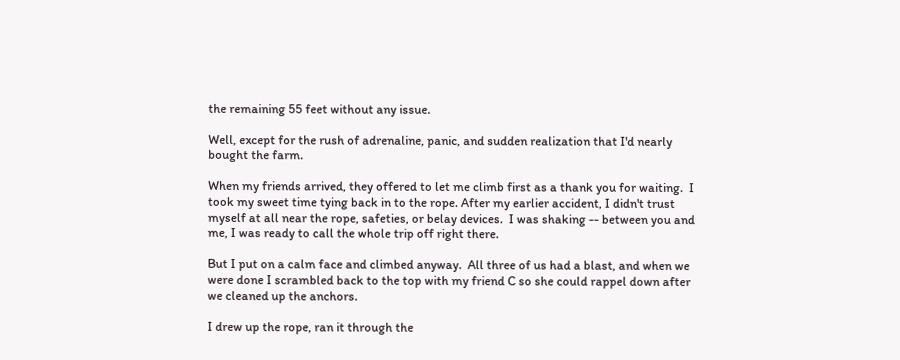the remaining 55 feet without any issue.

Well, except for the rush of adrenaline, panic, and sudden realization that I'd nearly bought the farm.

When my friends arrived, they offered to let me climb first as a thank you for waiting.  I took my sweet time tying back in to the rope. After my earlier accident, I didn't trust myself at all near the rope, safeties, or belay devices.  I was shaking -- between you and me, I was ready to call the whole trip off right there.

But I put on a calm face and climbed anyway.  All three of us had a blast, and when we were done I scrambled back to the top with my friend C so she could rappel down after we cleaned up the anchors.

I drew up the rope, ran it through the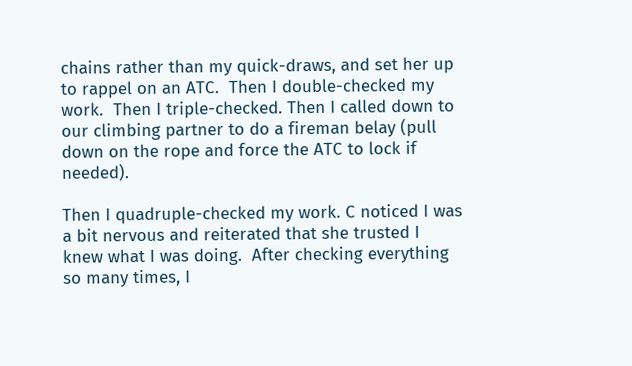chains rather than my quick-draws, and set her up to rappel on an ATC.  Then I double-checked my work.  Then I triple-checked. Then I called down to our climbing partner to do a fireman belay (pull down on the rope and force the ATC to lock if needed).

Then I quadruple-checked my work. C noticed I was a bit nervous and reiterated that she trusted I knew what I was doing.  After checking everything so many times, I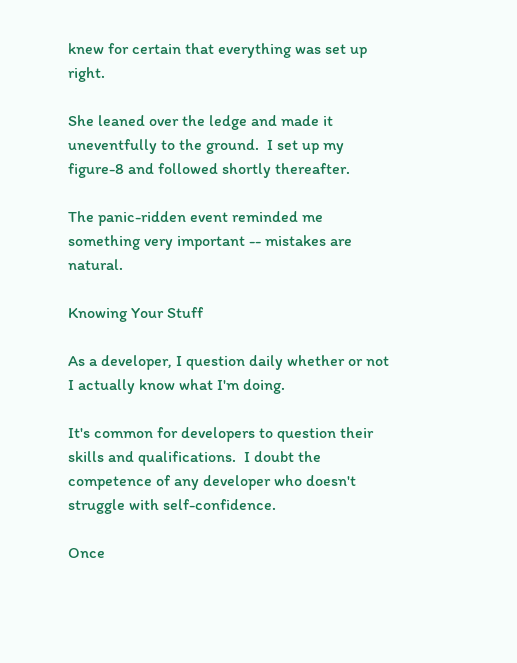knew for certain that everything was set up right.

She leaned over the ledge and made it uneventfully to the ground.  I set up my figure-8 and followed shortly thereafter.

The panic-ridden event reminded me something very important -- mistakes are natural.

Knowing Your Stuff

As a developer, I question daily whether or not I actually know what I'm doing.

It's common for developers to question their skills and qualifications.  I doubt the competence of any developer who doesn't struggle with self-confidence.

Once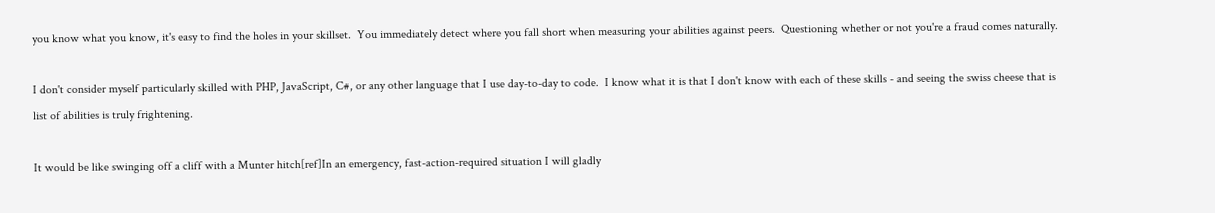you know what you know, it's easy to find the holes in your skillset.  You immediately detect where you fall short when measuring your abilities against peers.  Questioning whether or not you're a fraud comes naturally.

I don't consider myself particularly skilled with PHP, JavaScript, C#, or any other language that I use day-to-day to code.  I know what it is that I don't know with each of these skills - and seeing the swiss cheese that is list of abilities is truly frightening.

It would be like swinging off a cliff with a Munter hitch[ref]In an emergency, fast-action-required situation I will gladly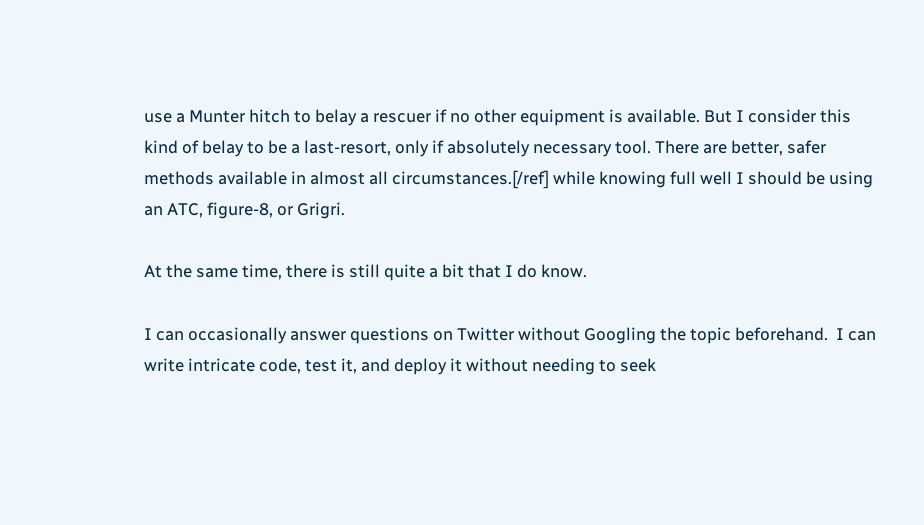use a Munter hitch to belay a rescuer if no other equipment is available. But I consider this kind of belay to be a last-resort, only if absolutely necessary tool. There are better, safer methods available in almost all circumstances.[/ref] while knowing full well I should be using an ATC, figure-8, or Grigri.

At the same time, there is still quite a bit that I do know.

I can occasionally answer questions on Twitter without Googling the topic beforehand.  I can write intricate code, test it, and deploy it without needing to seek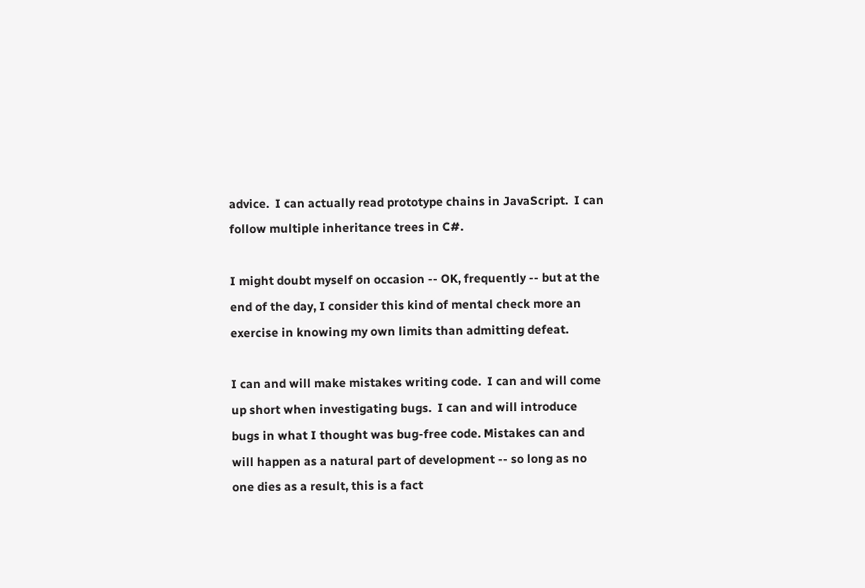advice.  I can actually read prototype chains in JavaScript.  I can follow multiple inheritance trees in C#.

I might doubt myself on occasion -- OK, frequently -- but at the end of the day, I consider this kind of mental check more an exercise in knowing my own limits than admitting defeat.

I can and will make mistakes writing code.  I can and will come up short when investigating bugs.  I can and will introduce bugs in what I thought was bug-free code. Mistakes can and will happen as a natural part of development -- so long as no one dies as a result, this is a fact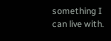something I can live with.